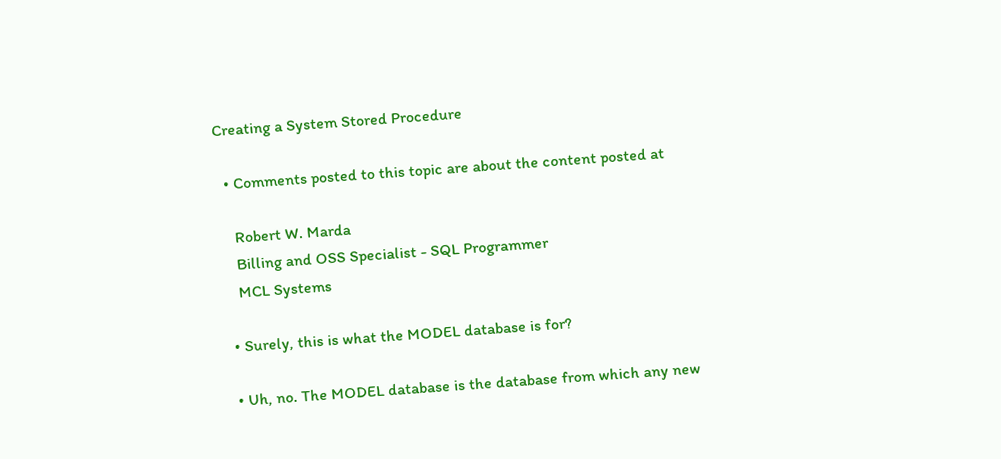Creating a System Stored Procedure

  • Comments posted to this topic are about the content posted at

    Robert W. Marda
    Billing and OSS Specialist - SQL Programmer
    MCL Systems

  • Surely, this is what the MODEL database is for?

  • Uh, no. The MODEL database is the database from which any new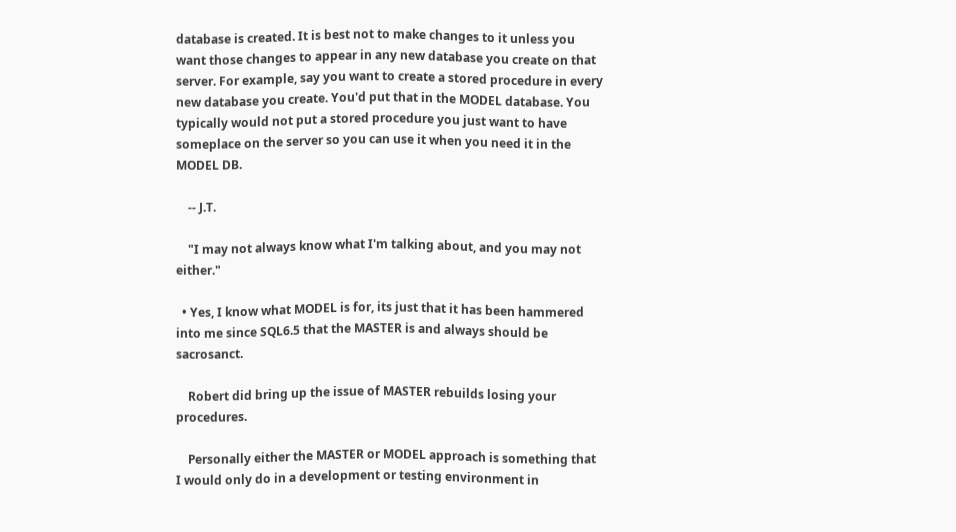database is created. It is best not to make changes to it unless you want those changes to appear in any new database you create on that server. For example, say you want to create a stored procedure in every new database you create. You'd put that in the MODEL database. You typically would not put a stored procedure you just want to have someplace on the server so you can use it when you need it in the MODEL DB.

    -- J.T.

    "I may not always know what I'm talking about, and you may not either."

  • Yes, I know what MODEL is for, its just that it has been hammered into me since SQL6.5 that the MASTER is and always should be sacrosanct.

    Robert did bring up the issue of MASTER rebuilds losing your procedures.

    Personally either the MASTER or MODEL approach is something that I would only do in a development or testing environment in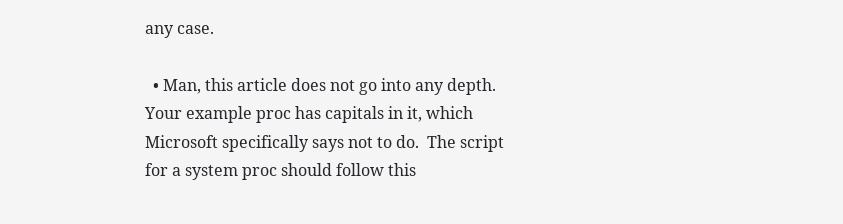any case.

  • Man, this article does not go into any depth.  Your example proc has capitals in it, which Microsoft specifically says not to do.  The script for a system proc should follow this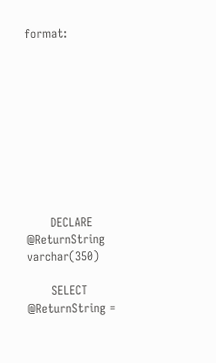format:










      DECLARE @ReturnString varchar(350)

      SELECT @ReturnString =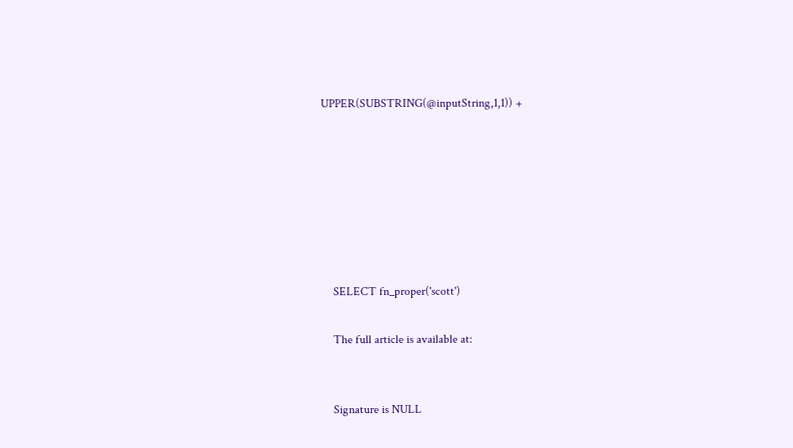UPPER(SUBSTRING(@inputString,1,1)) +







    SELECT fn_proper('scott')

    The full article is available at:


    Signature is NULL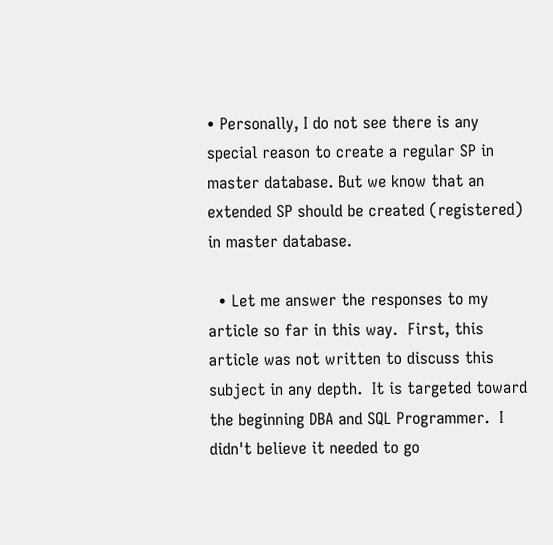• Personally, I do not see there is any special reason to create a regular SP in master database. But we know that an extended SP should be created (registered) in master database.

  • Let me answer the responses to my article so far in this way.  First, this article was not written to discuss this subject in any depth.  It is targeted toward the beginning DBA and SQL Programmer.  I didn't believe it needed to go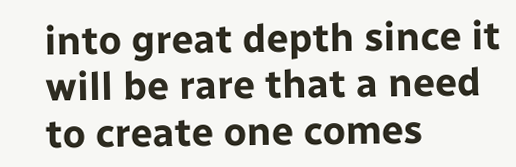into great depth since it will be rare that a need to create one comes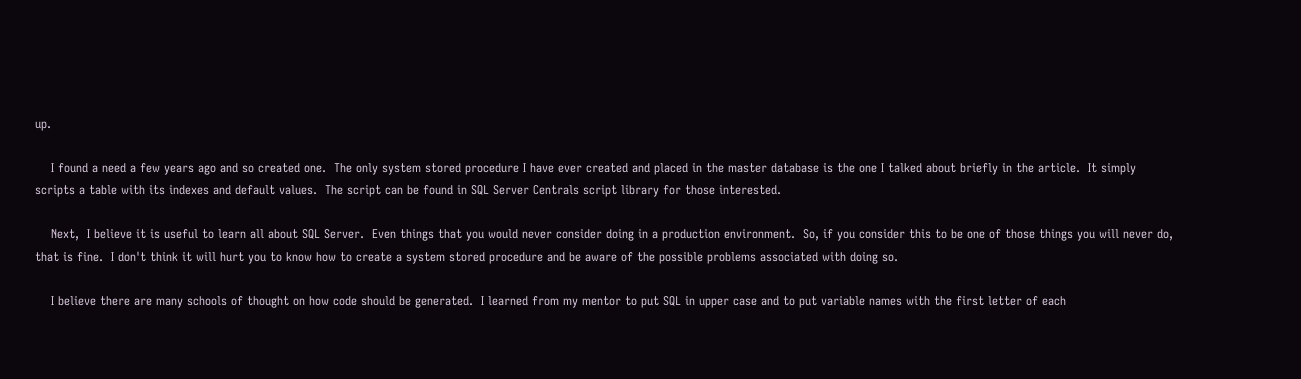up.

    I found a need a few years ago and so created one.  The only system stored procedure I have ever created and placed in the master database is the one I talked about briefly in the article.  It simply scripts a table with its indexes and default values.  The script can be found in SQL Server Centrals script library for those interested.

    Next,  I believe it is useful to learn all about SQL Server.  Even things that you would never consider doing in a production environment.  So, if you consider this to be one of those things you will never do, that is fine.  I don't think it will hurt you to know how to create a system stored procedure and be aware of the possible problems associated with doing so.

    I believe there are many schools of thought on how code should be generated.  I learned from my mentor to put SQL in upper case and to put variable names with the first letter of each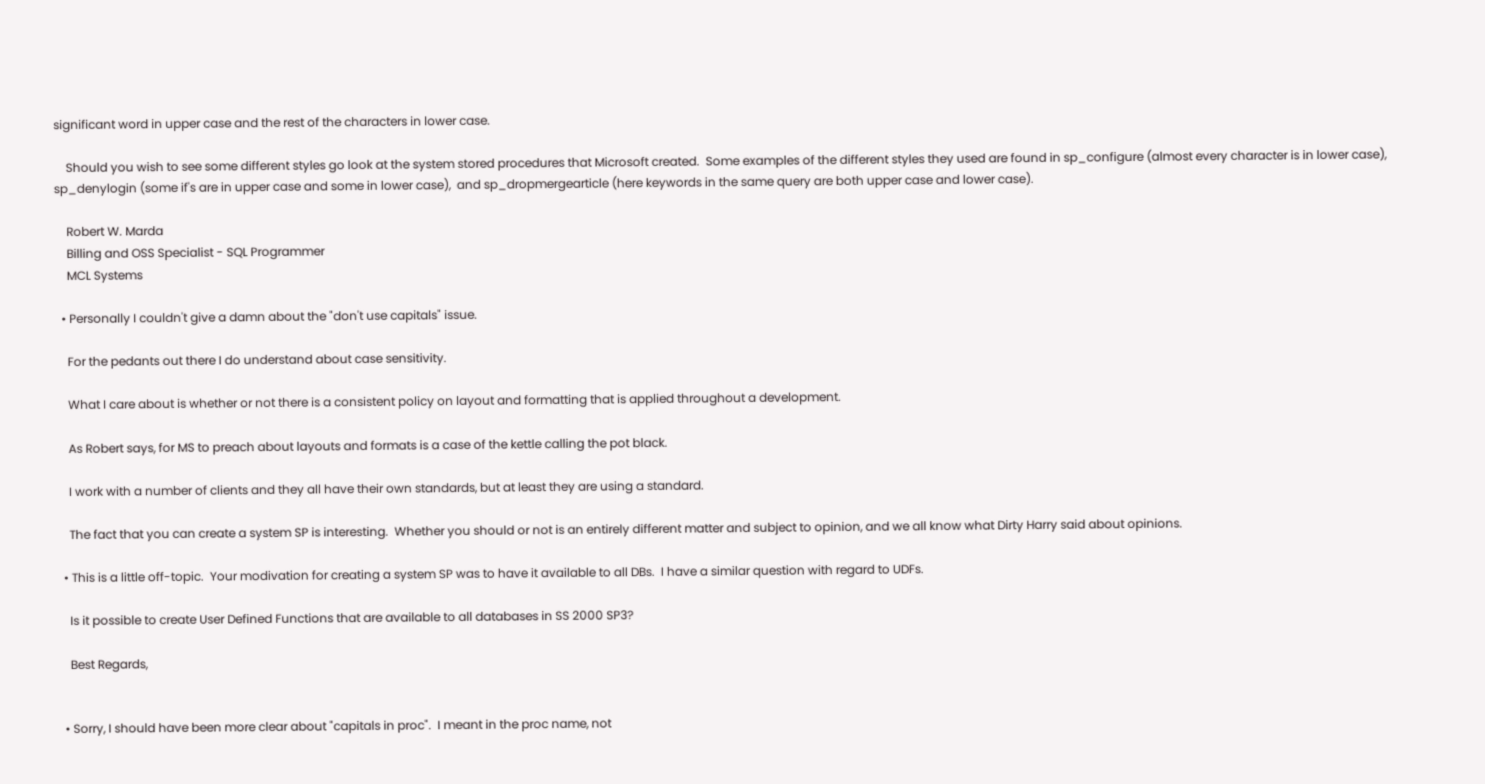significant word in upper case and the rest of the characters in lower case.

    Should you wish to see some different styles go look at the system stored procedures that Microsoft created.  Some examples of the different styles they used are found in sp_configure (almost every character is in lower case), sp_denylogin (some if's are in upper case and some in lower case),  and sp_dropmergearticle (here keywords in the same query are both upper case and lower case).

    Robert W. Marda
    Billing and OSS Specialist - SQL Programmer
    MCL Systems

  • Personally I couldn't give a damn about the "don't use capitals" issue.

    For the pedants out there I do understand about case sensitivity.

    What I care about is whether or not there is a consistent policy on layout and formatting that is applied throughout a development.

    As Robert says, for MS to preach about layouts and formats is a case of the kettle calling the pot black.

    I work with a number of clients and they all have their own standards, but at least they are using a standard.

    The fact that you can create a system SP is interesting.  Whether you should or not is an entirely different matter and subject to opinion, and we all know what Dirty Harry said about opinions.

  • This is a little off-topic.  Your modivation for creating a system SP was to have it available to all DBs.  I have a similar question with regard to UDFs.

    Is it possible to create User Defined Functions that are available to all databases in SS 2000 SP3?

    Best Regards,


  • Sorry, I should have been more clear about "capitals in proc".  I meant in the proc name, not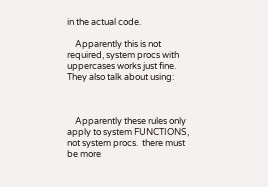in the actual code.

    Apparently this is not required, system procs with uppercases works just fine.  They also talk about using:



    Apparently these rules only apply to system FUNCTIONS, not system procs.  there must be more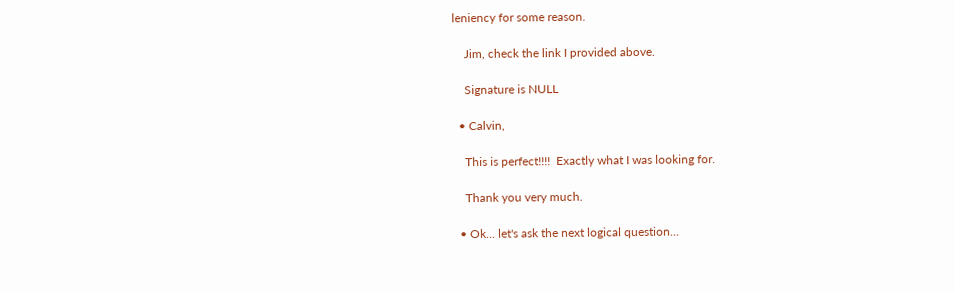leniency for some reason.

    Jim, check the link I provided above.

    Signature is NULL

  • Calvin,

    This is perfect!!!!  Exactly what I was looking for.

    Thank you very much.

  • Ok... let's ask the next logical question...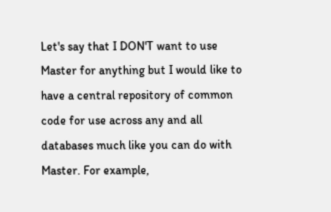Let's say that I DON'T want to use Master for anything but I would like to have a central repository of common code for use across any and all databases much like you can do with Master. For example,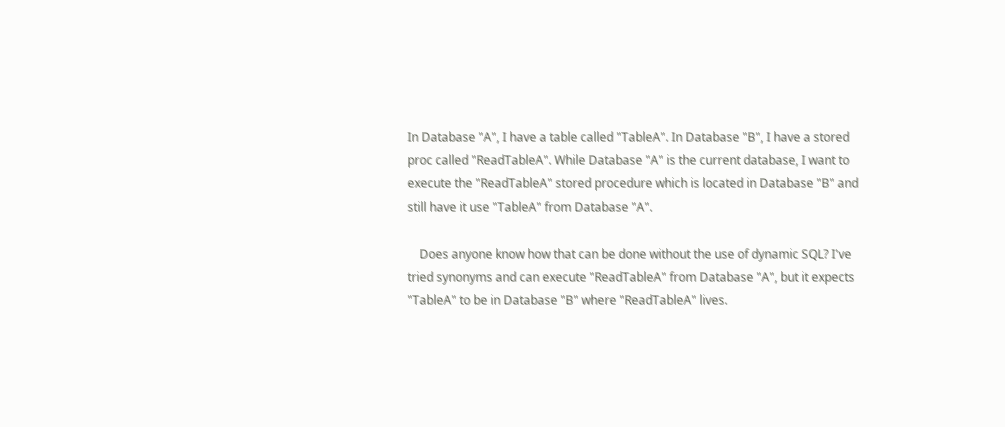In Database "A", I have a table called "TableA". In Database "B", I have a stored proc called "ReadTableA". While Database "A" is the current database, I want to execute the "ReadTableA" stored procedure which is located in Database "B" and still have it use "TableA" from Database "A".

    Does anyone know how that can be done without the use of dynamic SQL? I've tried synonyms and can execute "ReadTableA" from Database "A", but it expects "TableA" to be in Database "B" where "ReadTableA" lives.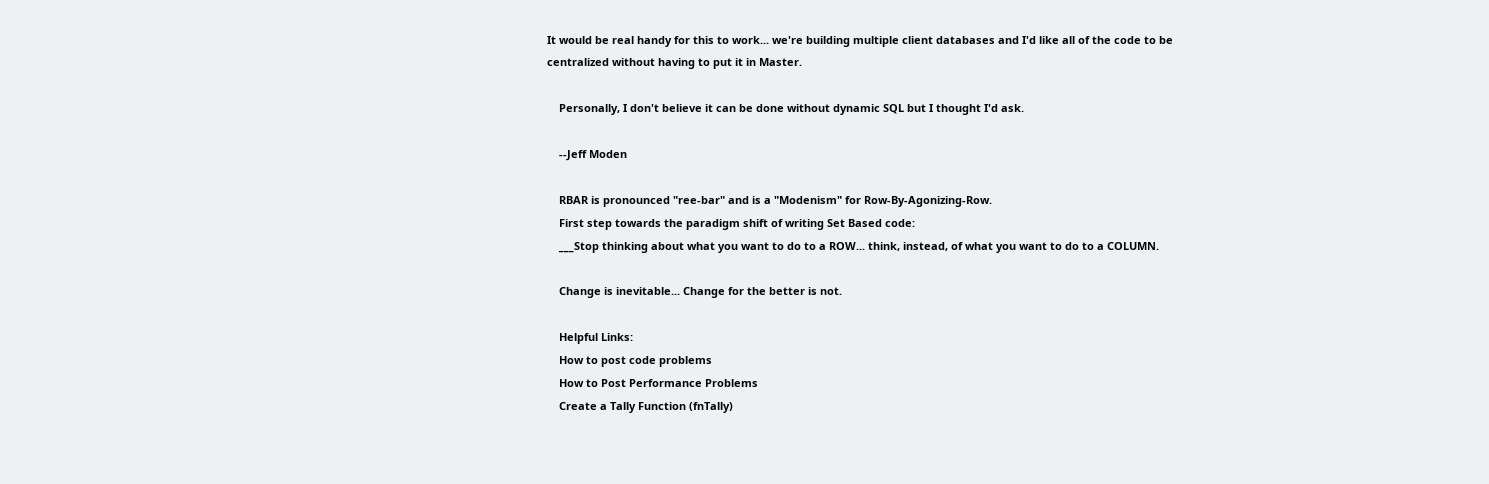It would be real handy for this to work... we're building multiple client databases and I'd like all of the code to be centralized without having to put it in Master.

    Personally, I don't believe it can be done without dynamic SQL but I thought I'd ask.

    --Jeff Moden

    RBAR is pronounced "ree-bar" and is a "Modenism" for Row-By-Agonizing-Row.
    First step towards the paradigm shift of writing Set Based code:
    ___Stop thinking about what you want to do to a ROW... think, instead, of what you want to do to a COLUMN.

    Change is inevitable... Change for the better is not.

    Helpful Links:
    How to post code problems
    How to Post Performance Problems
    Create a Tally Function (fnTally)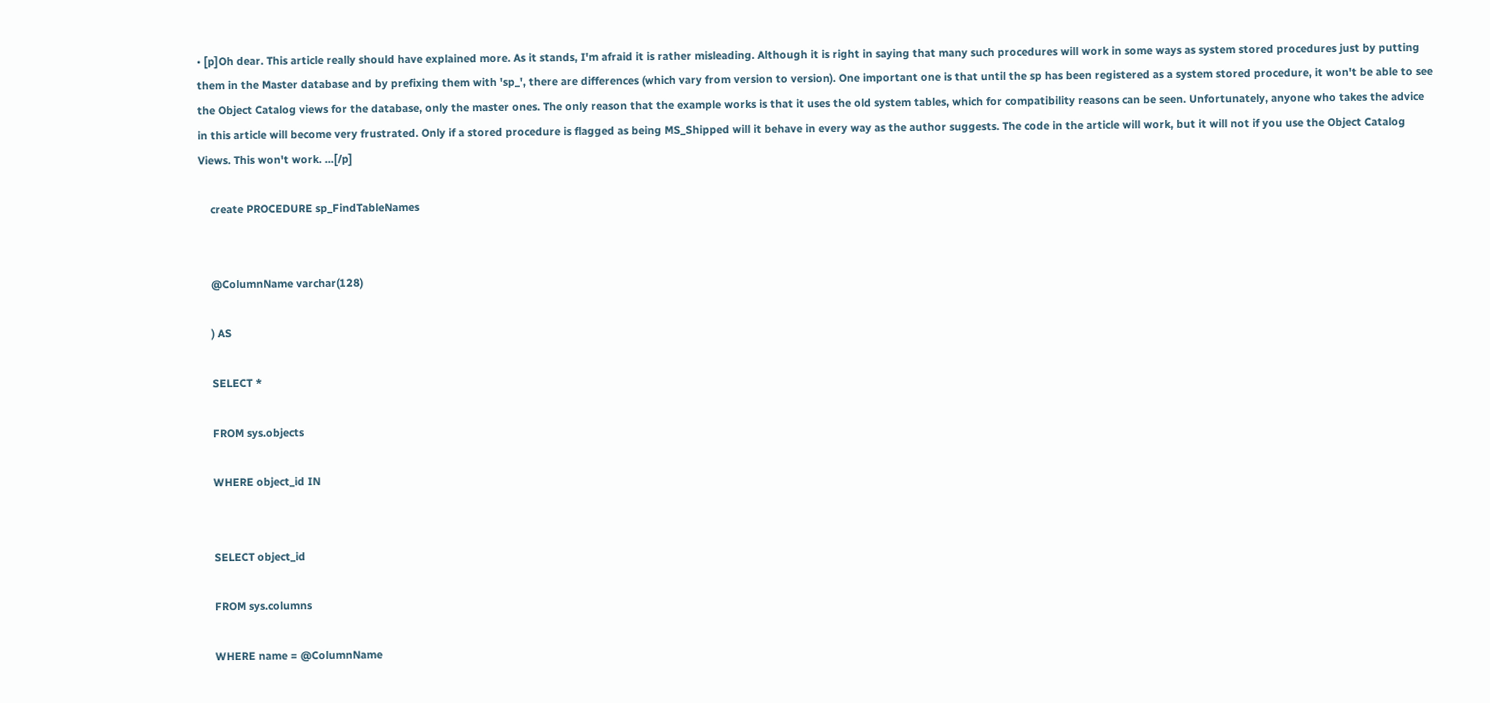• [p]Oh dear. This article really should have explained more. As it stands, I'm afraid it is rather misleading. Although it is right in saying that many such procedures will work in some ways as system stored procedures just by putting them in the Master database and by prefixing them with 'sp_', there are differences (which vary from version to version). One important one is that until the sp has been registered as a system stored procedure, it won't be able to see the Object Catalog views for the database, only the master ones. The only reason that the example works is that it uses the old system tables, which for compatibility reasons can be seen. Unfortunately, anyone who takes the advice in this article will become very frustrated. Only if a stored procedure is flagged as being MS_Shipped will it behave in every way as the author suggests. The code in the article will work, but it will not if you use the Object Catalog Views. This won't work. ...[/p]

    create PROCEDURE sp_FindTableNames


    @ColumnName varchar(128)

    ) AS

    SELECT *

    FROM sys.objects

    WHERE object_id IN


    SELECT object_id

    FROM sys.columns

    WHERE name = @ColumnName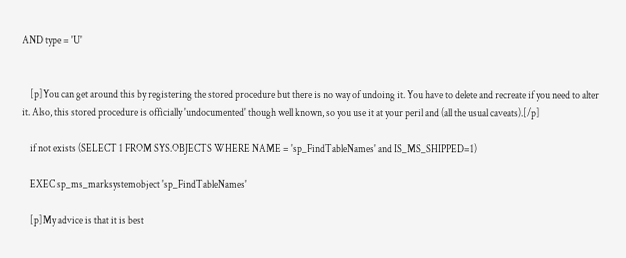AND type = 'U'


    [p]You can get around this by registering the stored procedure but there is no way of undoing it. You have to delete and recreate if you need to alter it. Also, this stored procedure is officially 'undocumented' though well known, so you use it at your peril and (all the usual caveats).[/p]

    if not exists (SELECT 1 FROM SYS.OBJECTS WHERE NAME = 'sp_FindTableNames' and IS_MS_SHIPPED=1)

    EXEC sp_ms_marksystemobject 'sp_FindTableNames'

    [p]My advice is that it is best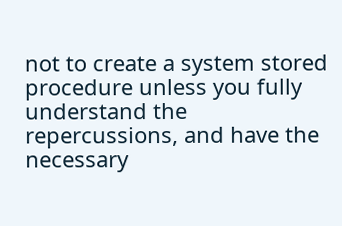not to create a system stored procedure unless you fully understand the repercussions, and have the necessary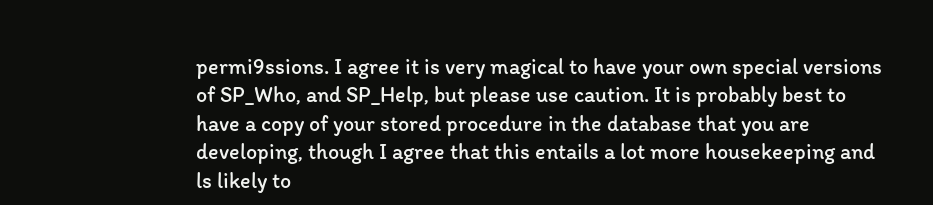permi9ssions. I agree it is very magical to have your own special versions of SP_Who, and SP_Help, but please use caution. It is probably best to have a copy of your stored procedure in the database that you are developing, though I agree that this entails a lot more housekeeping and ls likely to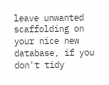leave unwanted scaffolding on your nice new database, if you don't tidy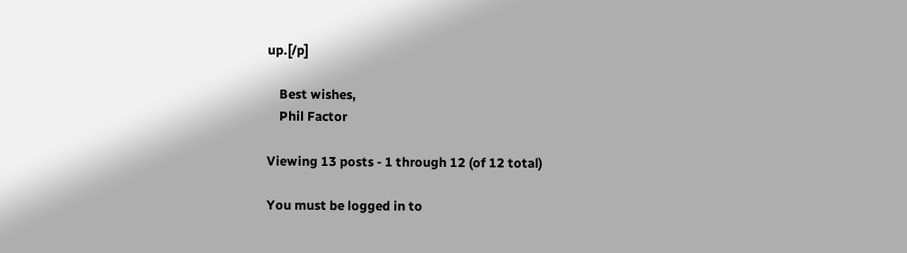up.[/p]

    Best wishes,
    Phil Factor

Viewing 13 posts - 1 through 12 (of 12 total)

You must be logged in to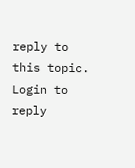reply to this topic. Login to reply